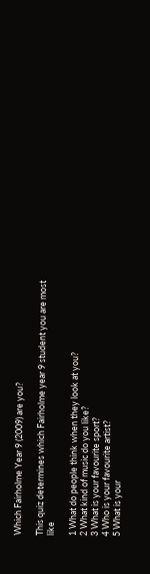Which Fairholme Year 9 (2009) are you?

This quiz determines which Fairholme year 9 student you are most like

1 What do people think when they look at you?
2 What kind of music do you like?
3 What is your favourite sport?
4 Who is your favourite artist?
5 What is your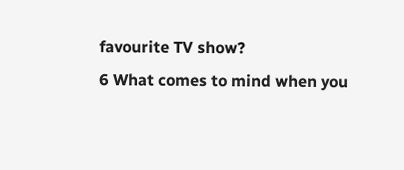favourite TV show?
6 What comes to mind when you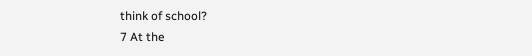think of school?
7 At the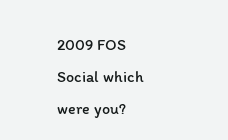2009 FOS Social which were you?